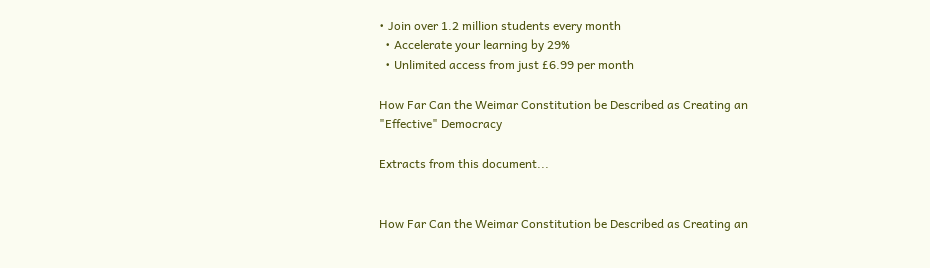• Join over 1.2 million students every month
  • Accelerate your learning by 29%
  • Unlimited access from just £6.99 per month

How Far Can the Weimar Constitution be Described as Creating an "Effective" Democracy

Extracts from this document...


How Far Can the Weimar Constitution be Described as Creating an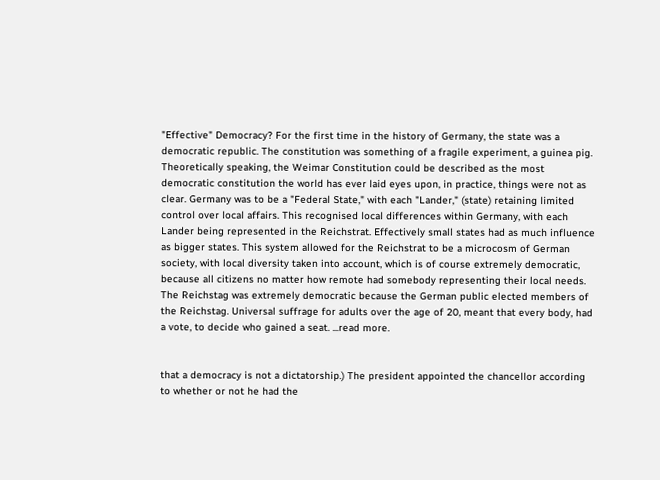"Effective" Democracy? For the first time in the history of Germany, the state was a democratic republic. The constitution was something of a fragile experiment, a guinea pig. Theoretically speaking, the Weimar Constitution could be described as the most democratic constitution the world has ever laid eyes upon, in practice, things were not as clear. Germany was to be a "Federal State," with each "Lander," (state) retaining limited control over local affairs. This recognised local differences within Germany, with each Lander being represented in the Reichstrat. Effectively small states had as much influence as bigger states. This system allowed for the Reichstrat to be a microcosm of German society, with local diversity taken into account, which is of course extremely democratic, because all citizens no matter how remote had somebody representing their local needs. The Reichstag was extremely democratic because the German public elected members of the Reichstag. Universal suffrage for adults over the age of 20, meant that every body, had a vote, to decide who gained a seat. ...read more.


that a democracy is not a dictatorship.) The president appointed the chancellor according to whether or not he had the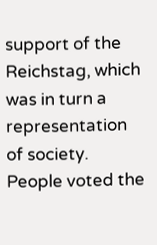support of the Reichstag, which was in turn a representation of society. People voted the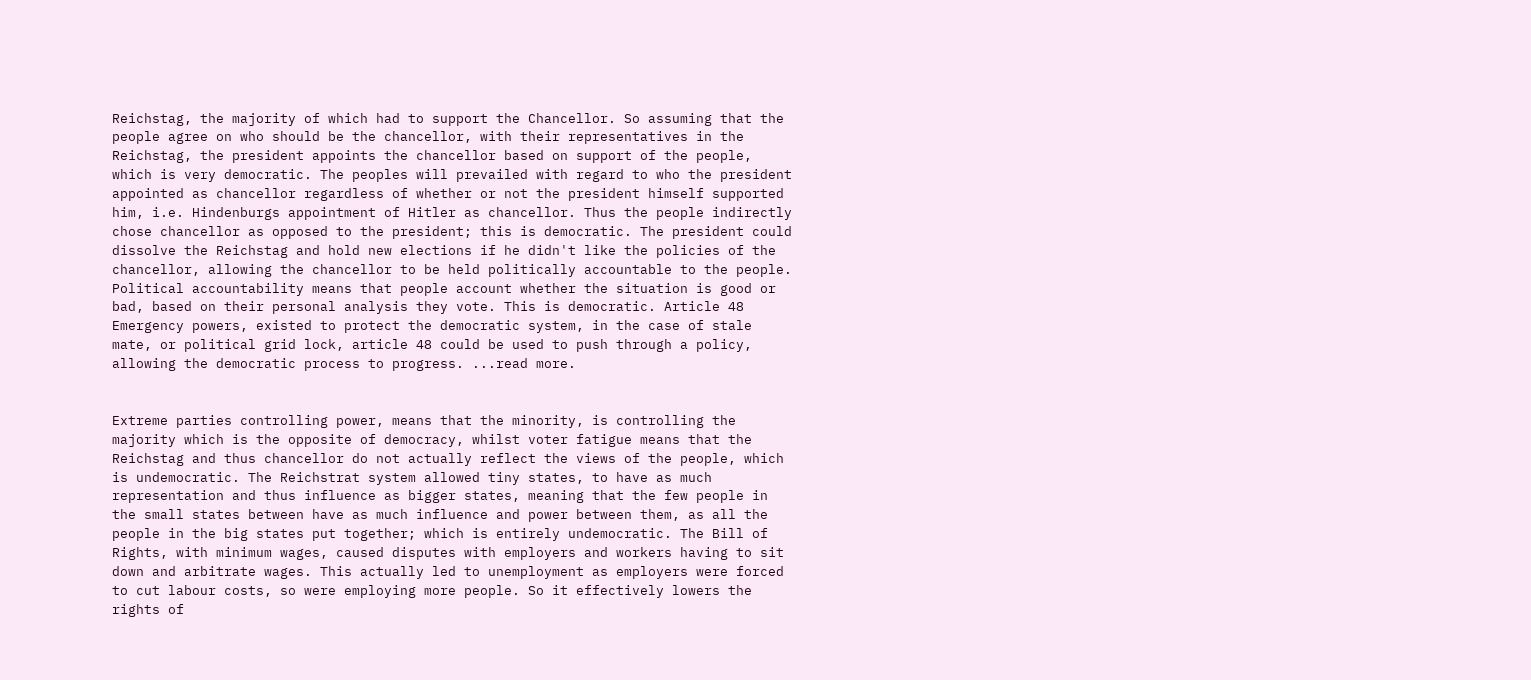Reichstag, the majority of which had to support the Chancellor. So assuming that the people agree on who should be the chancellor, with their representatives in the Reichstag, the president appoints the chancellor based on support of the people, which is very democratic. The peoples will prevailed with regard to who the president appointed as chancellor regardless of whether or not the president himself supported him, i.e. Hindenburgs appointment of Hitler as chancellor. Thus the people indirectly chose chancellor as opposed to the president; this is democratic. The president could dissolve the Reichstag and hold new elections if he didn't like the policies of the chancellor, allowing the chancellor to be held politically accountable to the people. Political accountability means that people account whether the situation is good or bad, based on their personal analysis they vote. This is democratic. Article 48 Emergency powers, existed to protect the democratic system, in the case of stale mate, or political grid lock, article 48 could be used to push through a policy, allowing the democratic process to progress. ...read more.


Extreme parties controlling power, means that the minority, is controlling the majority which is the opposite of democracy, whilst voter fatigue means that the Reichstag and thus chancellor do not actually reflect the views of the people, which is undemocratic. The Reichstrat system allowed tiny states, to have as much representation and thus influence as bigger states, meaning that the few people in the small states between have as much influence and power between them, as all the people in the big states put together; which is entirely undemocratic. The Bill of Rights, with minimum wages, caused disputes with employers and workers having to sit down and arbitrate wages. This actually led to unemployment as employers were forced to cut labour costs, so were employing more people. So it effectively lowers the rights of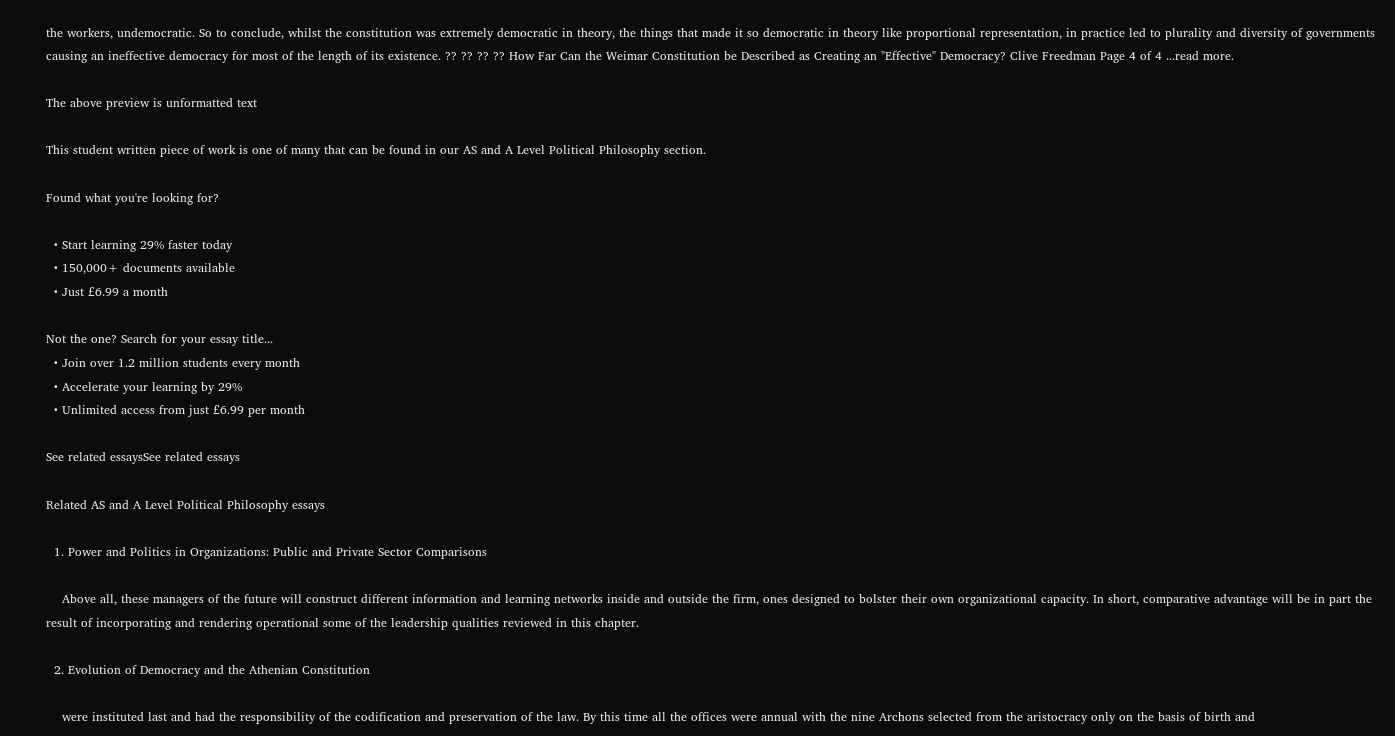the workers, undemocratic. So to conclude, whilst the constitution was extremely democratic in theory, the things that made it so democratic in theory like proportional representation, in practice led to plurality and diversity of governments causing an ineffective democracy for most of the length of its existence. ?? ?? ?? ?? How Far Can the Weimar Constitution be Described as Creating an "Effective" Democracy? Clive Freedman Page 4 of 4 ...read more.

The above preview is unformatted text

This student written piece of work is one of many that can be found in our AS and A Level Political Philosophy section.

Found what you're looking for?

  • Start learning 29% faster today
  • 150,000+ documents available
  • Just £6.99 a month

Not the one? Search for your essay title...
  • Join over 1.2 million students every month
  • Accelerate your learning by 29%
  • Unlimited access from just £6.99 per month

See related essaysSee related essays

Related AS and A Level Political Philosophy essays

  1. Power and Politics in Organizations: Public and Private Sector Comparisons

    Above all, these managers of the future will construct different information and learning networks inside and outside the firm, ones designed to bolster their own organizational capacity. In short, comparative advantage will be in part the result of incorporating and rendering operational some of the leadership qualities reviewed in this chapter.

  2. Evolution of Democracy and the Athenian Constitution

    were instituted last and had the responsibility of the codification and preservation of the law. By this time all the offices were annual with the nine Archons selected from the aristocracy only on the basis of birth and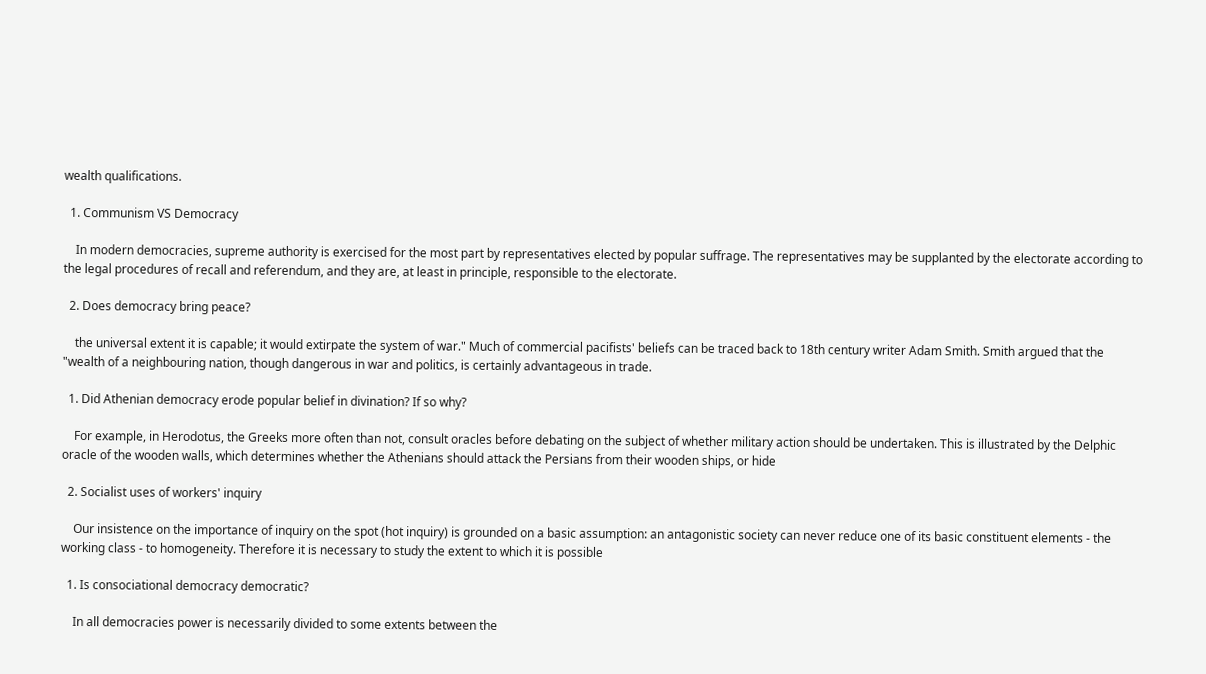wealth qualifications.

  1. Communism VS Democracy

    In modern democracies, supreme authority is exercised for the most part by representatives elected by popular suffrage. The representatives may be supplanted by the electorate according to the legal procedures of recall and referendum, and they are, at least in principle, responsible to the electorate.

  2. Does democracy bring peace?

    the universal extent it is capable; it would extirpate the system of war." Much of commercial pacifists' beliefs can be traced back to 18th century writer Adam Smith. Smith argued that the "wealth of a neighbouring nation, though dangerous in war and politics, is certainly advantageous in trade.

  1. Did Athenian democracy erode popular belief in divination? If so why?

    For example, in Herodotus, the Greeks more often than not, consult oracles before debating on the subject of whether military action should be undertaken. This is illustrated by the Delphic oracle of the wooden walls, which determines whether the Athenians should attack the Persians from their wooden ships, or hide

  2. Socialist uses of workers' inquiry

    Our insistence on the importance of inquiry on the spot (hot inquiry) is grounded on a basic assumption: an antagonistic society can never reduce one of its basic constituent elements - the working class - to homogeneity. Therefore it is necessary to study the extent to which it is possible

  1. Is consociational democracy democratic?

    In all democracies power is necessarily divided to some extents between the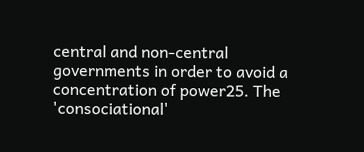central and non-central governments in order to avoid a concentration of power25. The 'consociational'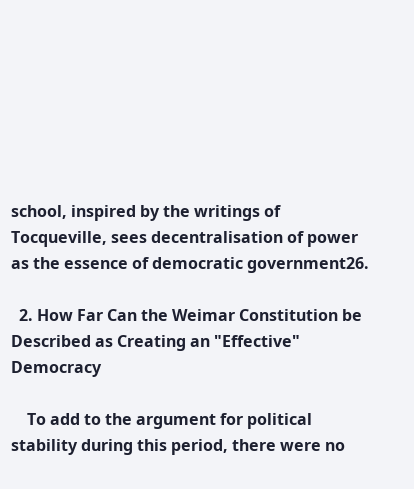school, inspired by the writings of Tocqueville, sees decentralisation of power as the essence of democratic government26.

  2. How Far Can the Weimar Constitution be Described as Creating an "Effective" Democracy

    To add to the argument for political stability during this period, there were no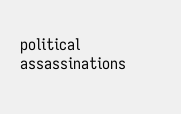political assassinations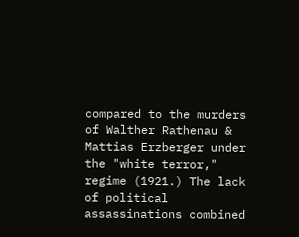compared to the murders of Walther Rathenau & Mattias Erzberger under the "white terror," regime (1921.) The lack of political assassinations combined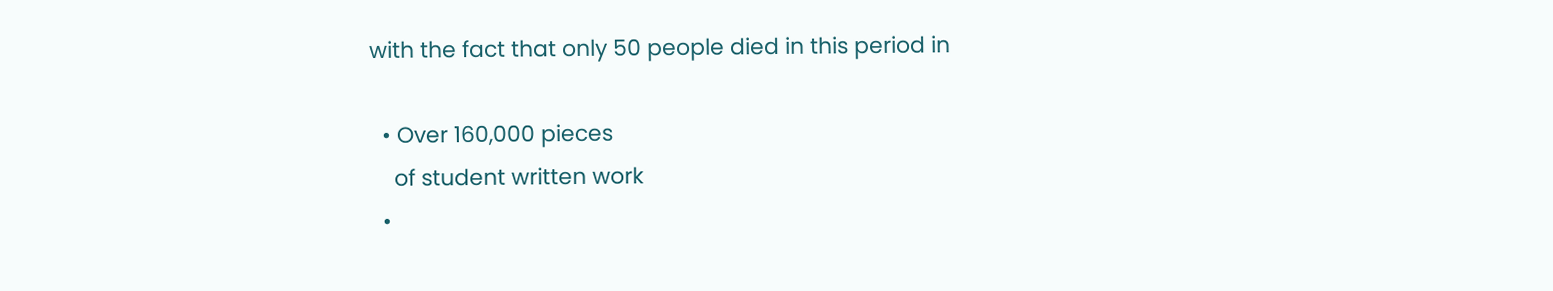with the fact that only 50 people died in this period in

  • Over 160,000 pieces
    of student written work
  •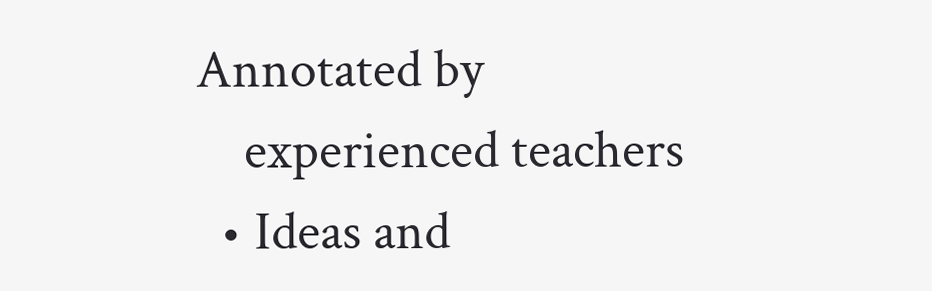Annotated by
    experienced teachers
  • Ideas and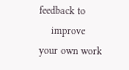feedback to
    improve your own work